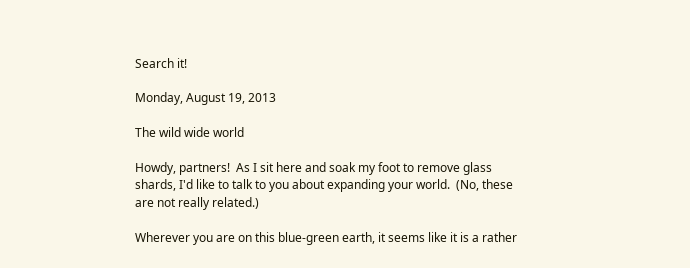Search it!

Monday, August 19, 2013

The wild wide world

Howdy, partners!  As I sit here and soak my foot to remove glass shards, I'd like to talk to you about expanding your world.  (No, these are not really related.)

Wherever you are on this blue-green earth, it seems like it is a rather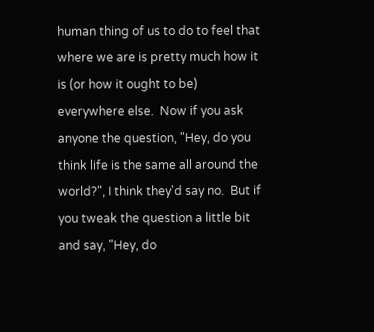human thing of us to do to feel that where we are is pretty much how it is (or how it ought to be) everywhere else.  Now if you ask anyone the question, "Hey, do you think life is the same all around the world?", I think they'd say no.  But if you tweak the question a little bit and say, "Hey, do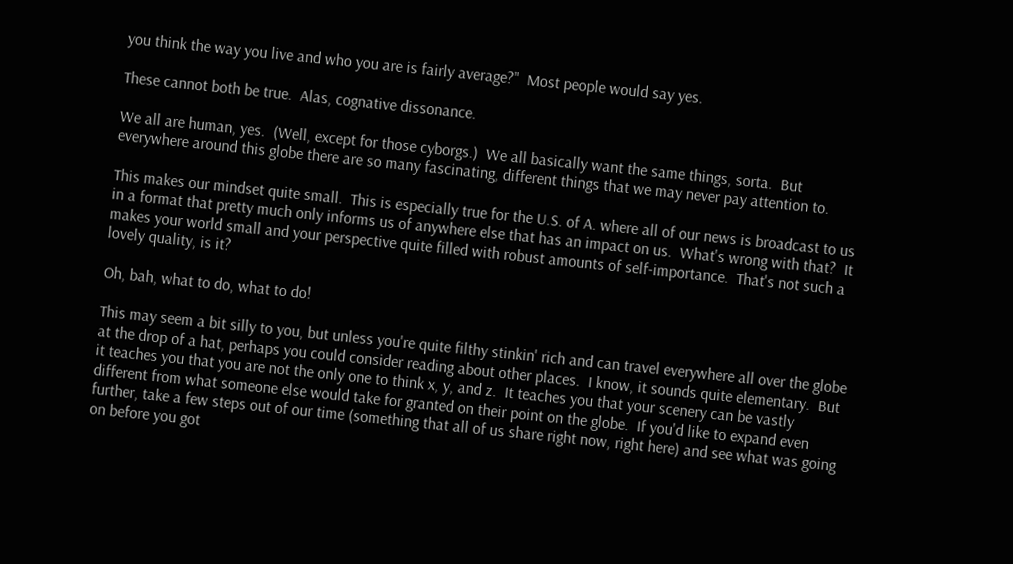you think the way you live and who you are is fairly average?"  Most people would say yes.

These cannot both be true.  Alas, cognative dissonance.

We all are human, yes.  (Well, except for those cyborgs.)  We all basically want the same things, sorta.  But everywhere around this globe there are so many fascinating, different things that we may never pay attention to.

This makes our mindset quite small.  This is especially true for the U.S. of A. where all of our news is broadcast to us in a format that pretty much only informs us of anywhere else that has an impact on us.  What's wrong with that?  It makes your world small and your perspective quite filled with robust amounts of self-importance.  That's not such a lovely quality, is it?

Oh, bah, what to do, what to do!

This may seem a bit silly to you, but unless you're quite filthy stinkin' rich and can travel everywhere all over the globe at the drop of a hat, perhaps you could consider reading about other places.  I know, it sounds quite elementary.  But it teaches you that you are not the only one to think x, y, and z.  It teaches you that your scenery can be vastly different from what someone else would take for granted on their point on the globe.  If you'd like to expand even further, take a few steps out of our time (something that all of us share right now, right here) and see what was going on before you got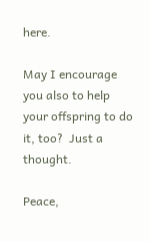here.

May I encourage you also to help your offspring to do it, too?  Just a thought.

Peace,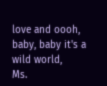love and oooh, baby, baby it's a wild world,
Ms.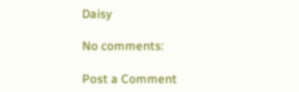Daisy

No comments:

Post a Comment